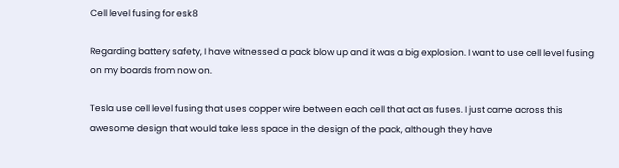Cell level fusing for esk8

Regarding battery safety, I have witnessed a pack blow up and it was a big explosion. I want to use cell level fusing on my boards from now on.

Tesla use cell level fusing that uses copper wire between each cell that act as fuses. I just came across this awesome design that would take less space in the design of the pack, although they have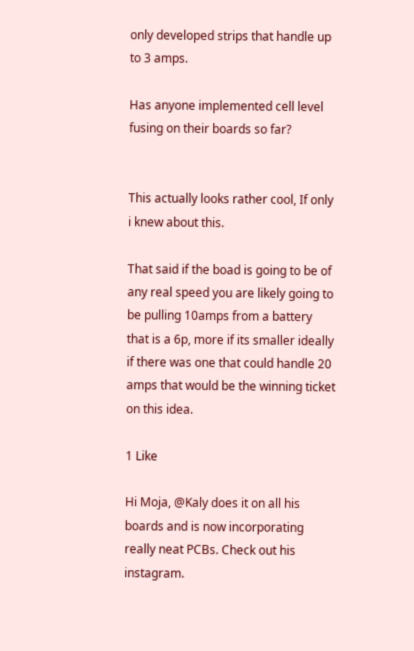only developed strips that handle up to 3 amps.

Has anyone implemented cell level fusing on their boards so far?


This actually looks rather cool, If only i knew about this.

That said if the boad is going to be of any real speed you are likely going to be pulling 10amps from a battery that is a 6p, more if its smaller ideally if there was one that could handle 20 amps that would be the winning ticket on this idea.

1 Like

Hi Moja, @Kaly does it on all his boards and is now incorporating really neat PCBs. Check out his instagram.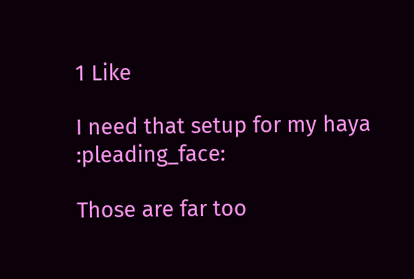1 Like

I need that setup for my haya :pleading_face:

Those are far too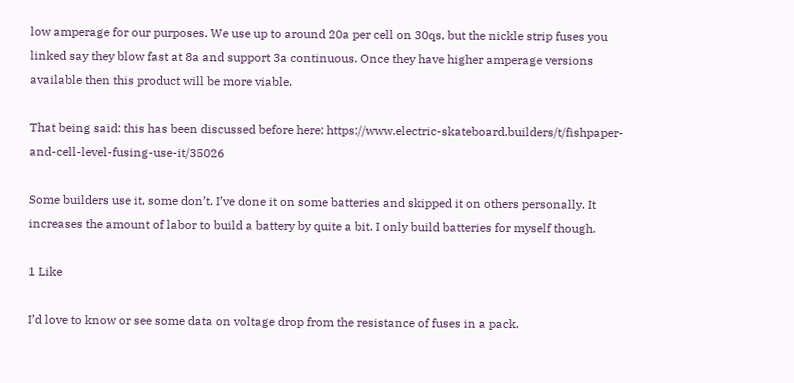low amperage for our purposes. We use up to around 20a per cell on 30qs, but the nickle strip fuses you linked say they blow fast at 8a and support 3a continuous. Once they have higher amperage versions available then this product will be more viable.

That being said: this has been discussed before here: https://www.electric-skateboard.builders/t/fishpaper-and-cell-level-fusing-use-it/35026

Some builders use it, some don’t. I’ve done it on some batteries and skipped it on others personally. It increases the amount of labor to build a battery by quite a bit. I only build batteries for myself though.

1 Like

I’d love to know or see some data on voltage drop from the resistance of fuses in a pack.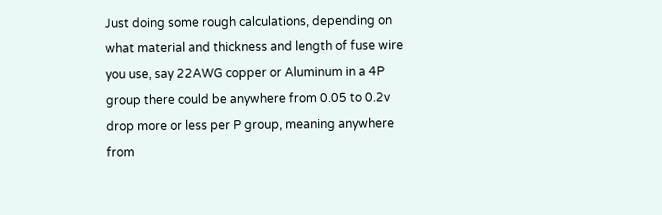Just doing some rough calculations, depending on what material and thickness and length of fuse wire you use, say 22AWG copper or Aluminum in a 4P group there could be anywhere from 0.05 to 0.2v drop more or less per P group, meaning anywhere from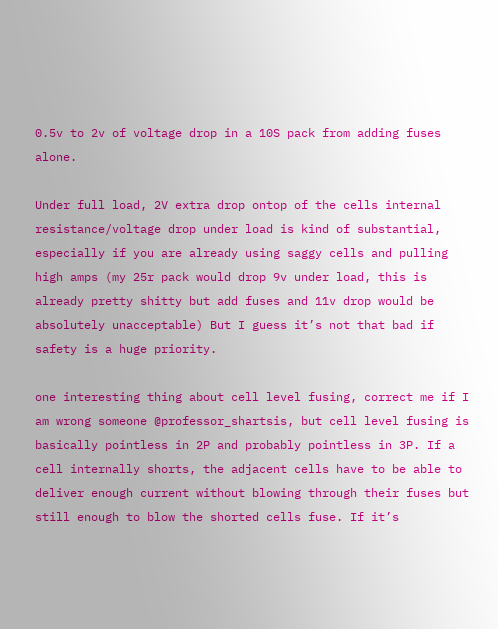0.5v to 2v of voltage drop in a 10S pack from adding fuses alone.

Under full load, 2V extra drop ontop of the cells internal resistance/voltage drop under load is kind of substantial, especially if you are already using saggy cells and pulling high amps (my 25r pack would drop 9v under load, this is already pretty shitty but add fuses and 11v drop would be absolutely unacceptable) But I guess it’s not that bad if safety is a huge priority.

one interesting thing about cell level fusing, correct me if I am wrong someone @professor_shartsis, but cell level fusing is basically pointless in 2P and probably pointless in 3P. If a cell internally shorts, the adjacent cells have to be able to deliver enough current without blowing through their fuses but still enough to blow the shorted cells fuse. If it’s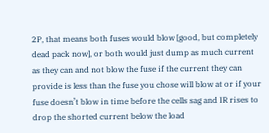2P, that means both fuses would blow [good, but completely dead pack now], or both would just dump as much current as they can and not blow the fuse if the current they can provide is less than the fuse you chose will blow at or if your fuse doesn’t blow in time before the cells sag and IR rises to drop the shorted current below the load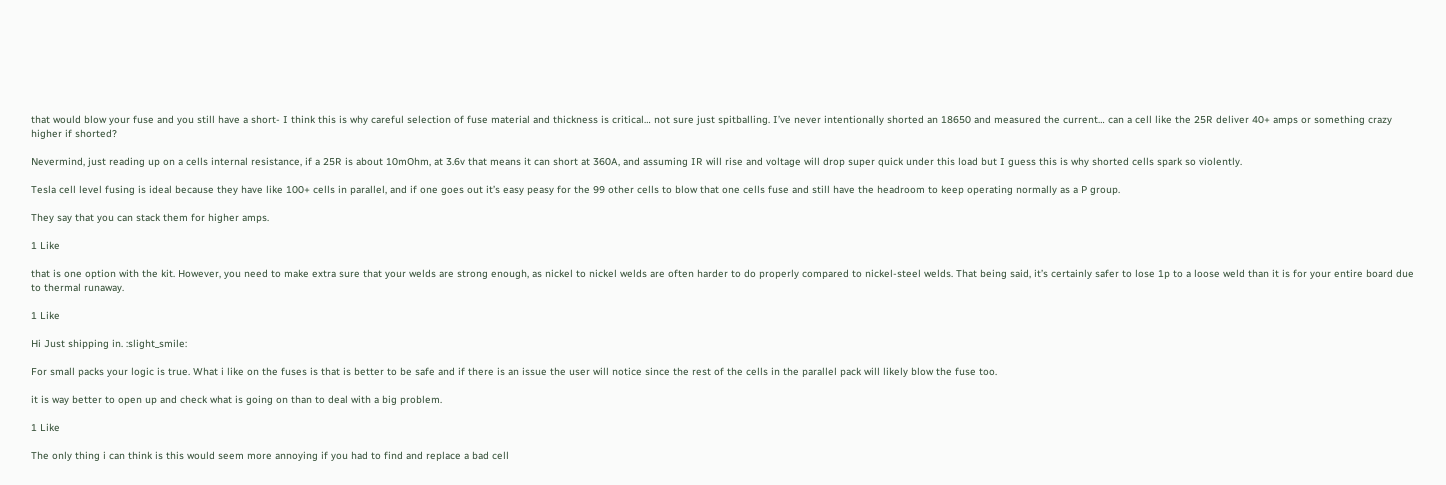that would blow your fuse and you still have a short- I think this is why careful selection of fuse material and thickness is critical… not sure just spitballing. I’ve never intentionally shorted an 18650 and measured the current… can a cell like the 25R deliver 40+ amps or something crazy higher if shorted?

Nevermind, just reading up on a cells internal resistance, if a 25R is about 10mOhm, at 3.6v that means it can short at 360A, and assuming IR will rise and voltage will drop super quick under this load but I guess this is why shorted cells spark so violently.

Tesla cell level fusing is ideal because they have like 100+ cells in parallel, and if one goes out it’s easy peasy for the 99 other cells to blow that one cells fuse and still have the headroom to keep operating normally as a P group.

They say that you can stack them for higher amps.

1 Like

that is one option with the kit. However, you need to make extra sure that your welds are strong enough, as nickel to nickel welds are often harder to do properly compared to nickel-steel welds. That being said, it’s certainly safer to lose 1p to a loose weld than it is for your entire board due to thermal runaway.

1 Like

Hi Just shipping in. :slight_smile:

For small packs your logic is true. What i like on the fuses is that is better to be safe and if there is an issue the user will notice since the rest of the cells in the parallel pack will likely blow the fuse too.

it is way better to open up and check what is going on than to deal with a big problem.

1 Like

The only thing i can think is this would seem more annoying if you had to find and replace a bad cell